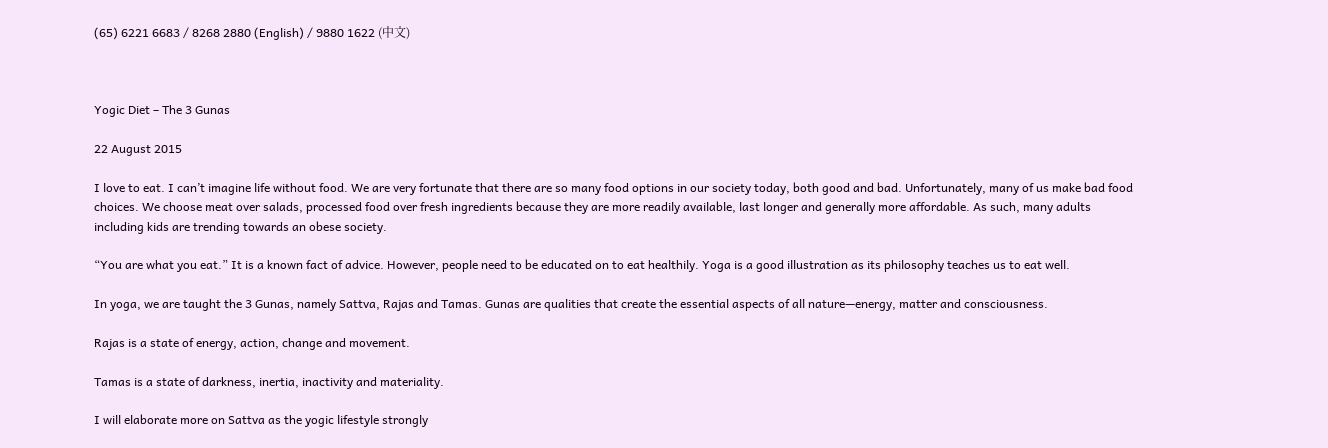(65) 6221 6683 / 8268 2880 (English) / 9880 1622 (中文)



Yogic Diet – The 3 Gunas

22 August 2015

I love to eat. I can’t imagine life without food. We are very fortunate that there are so many food options in our society today, both good and bad. Unfortunately, many of us make bad food choices. We choose meat over salads, processed food over fresh ingredients because they are more readily available, last longer and generally more affordable. As such, many adults including kids are trending towards an obese society.

“You are what you eat.” It is a known fact of advice. However, people need to be educated on to eat healthily. Yoga is a good illustration as its philosophy teaches us to eat well.

In yoga, we are taught the 3 Gunas, namely Sattva, Rajas and Tamas. Gunas are qualities that create the essential aspects of all nature—energy, matter and consciousness.

Rajas is a state of energy, action, change and movement.

Tamas is a state of darkness, inertia, inactivity and materiality.

I will elaborate more on Sattva as the yogic lifestyle strongly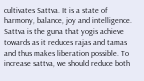cultivates Sattva. It is a state of harmony, balance, joy and intelligence. Sattva is the guna that yogis achieve towards as it reduces rajas and tamas and thus makes liberation possible. To increase sattva, we should reduce both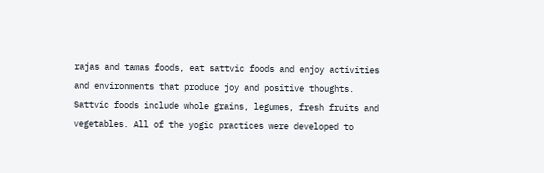rajas and tamas foods, eat sattvic foods and enjoy activities and environments that produce joy and positive thoughts. Sattvic foods include whole grains, legumes, fresh fruits and vegetables. All of the yogic practices were developed to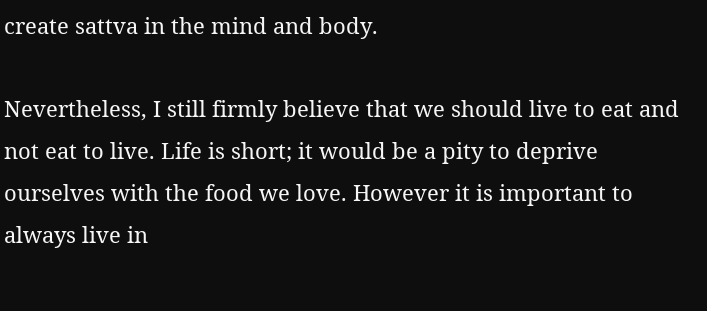create sattva in the mind and body.

Nevertheless, I still firmly believe that we should live to eat and not eat to live. Life is short; it would be a pity to deprive ourselves with the food we love. However it is important to always live in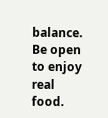balance. Be open to enjoy real food.